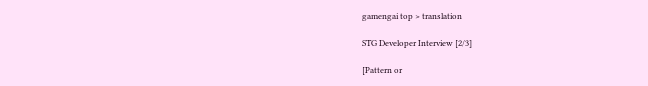gamengai top > translation

STG Developer Interview [2/3]

[Pattern or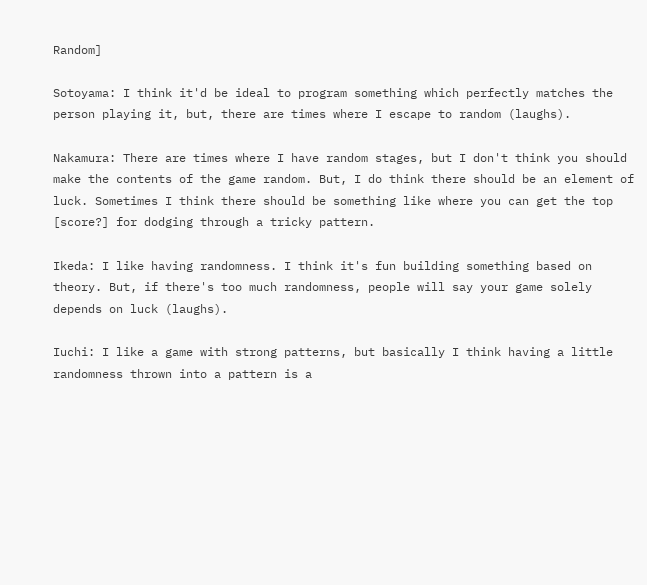Random]

Sotoyama: I think it'd be ideal to program something which perfectly matches the person playing it, but, there are times where I escape to random (laughs).

Nakamura: There are times where I have random stages, but I don't think you should make the contents of the game random. But, I do think there should be an element of luck. Sometimes I think there should be something like where you can get the top [score?] for dodging through a tricky pattern.

Ikeda: I like having randomness. I think it's fun building something based on theory. But, if there's too much randomness, people will say your game solely depends on luck (laughs).

Iuchi: I like a game with strong patterns, but basically I think having a little randomness thrown into a pattern is a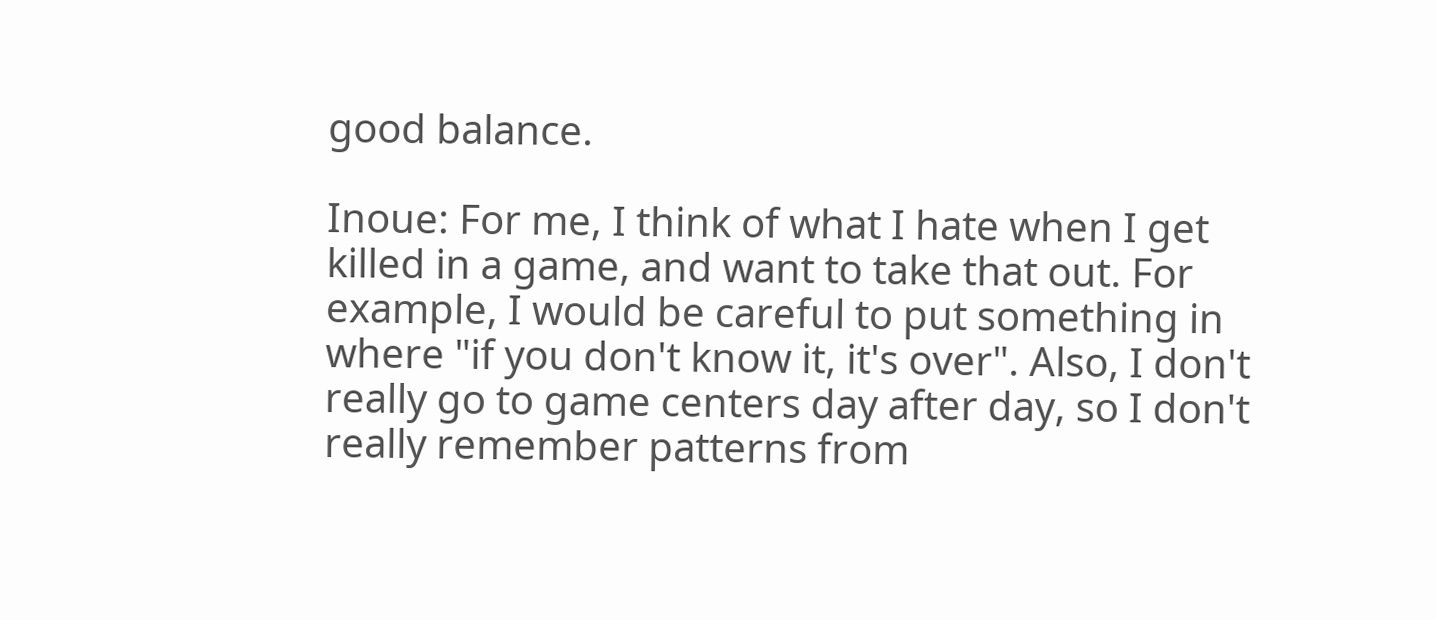good balance.

Inoue: For me, I think of what I hate when I get killed in a game, and want to take that out. For example, I would be careful to put something in where "if you don't know it, it's over". Also, I don't really go to game centers day after day, so I don't really remember patterns from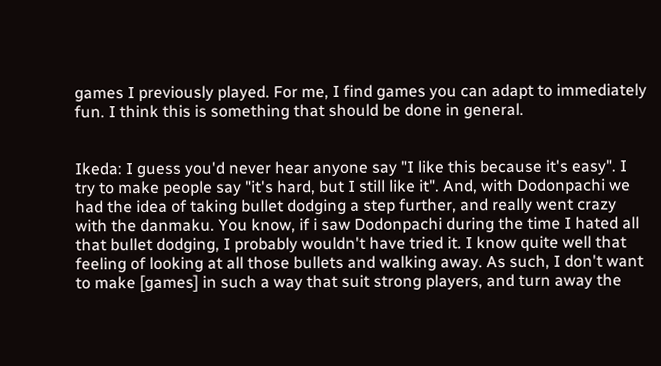games I previously played. For me, I find games you can adapt to immediately fun. I think this is something that should be done in general.


Ikeda: I guess you'd never hear anyone say "I like this because it's easy". I try to make people say "it's hard, but I still like it". And, with Dodonpachi we had the idea of taking bullet dodging a step further, and really went crazy with the danmaku. You know, if i saw Dodonpachi during the time I hated all that bullet dodging, I probably wouldn't have tried it. I know quite well that feeling of looking at all those bullets and walking away. As such, I don't want to make [games] in such a way that suit strong players, and turn away the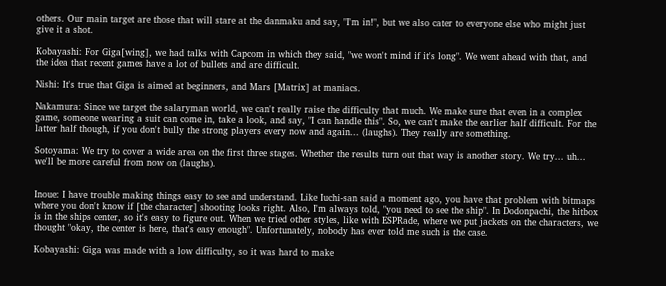others. Our main target are those that will stare at the danmaku and say, "I'm in!", but we also cater to everyone else who might just give it a shot.

Kobayashi: For Giga[wing], we had talks with Capcom in which they said, "we won't mind if it's long". We went ahead with that, and the idea that recent games have a lot of bullets and are difficult.

Nishi: It's true that Giga is aimed at beginners, and Mars [Matrix] at maniacs.

Nakamura: Since we target the salaryman world, we can't really raise the difficulty that much. We make sure that even in a complex game, someone wearing a suit can come in, take a look, and say, "I can handle this". So, we can't make the earlier half difficult. For the latter half though, if you don't bully the strong players every now and again... (laughs). They really are something.

Sotoyama: We try to cover a wide area on the first three stages. Whether the results turn out that way is another story. We try... uh... we'll be more careful from now on (laughs).


Inoue: I have trouble making things easy to see and understand. Like Iuchi-san said a moment ago, you have that problem with bitmaps where you don't know if [the character] shooting looks right. Also, I'm always told, "you need to see the ship". In Dodonpachi, the hitbox is in the ships center, so it's easy to figure out. When we tried other styles, like with ESPRade, where we put jackets on the characters, we thought "okay, the center is here, that's easy enough". Unfortunately, nobody has ever told me such is the case.

Kobayashi: Giga was made with a low difficulty, so it was hard to make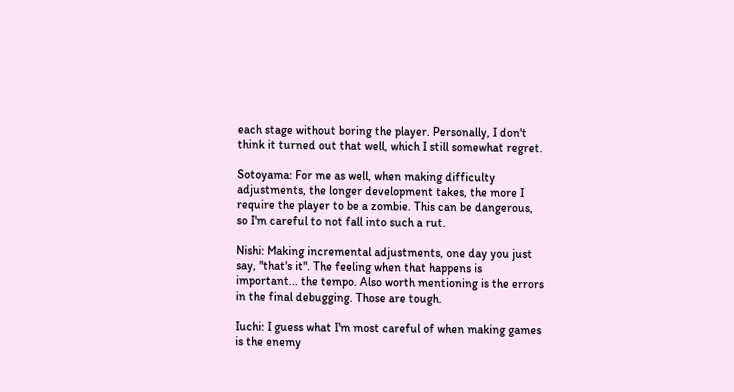each stage without boring the player. Personally, I don't think it turned out that well, which I still somewhat regret.

Sotoyama: For me as well, when making difficulty adjustments, the longer development takes, the more I require the player to be a zombie. This can be dangerous, so I'm careful to not fall into such a rut.

Nishi: Making incremental adjustments, one day you just say, "that's it". The feeling when that happens is important... the tempo. Also worth mentioning is the errors in the final debugging. Those are tough.

Iuchi: I guess what I'm most careful of when making games is the enemy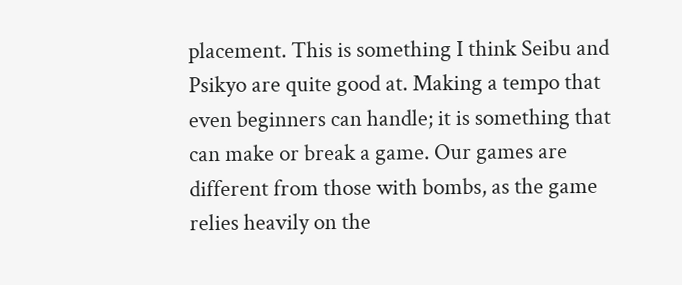placement. This is something I think Seibu and Psikyo are quite good at. Making a tempo that even beginners can handle; it is something that can make or break a game. Our games are different from those with bombs, as the game relies heavily on the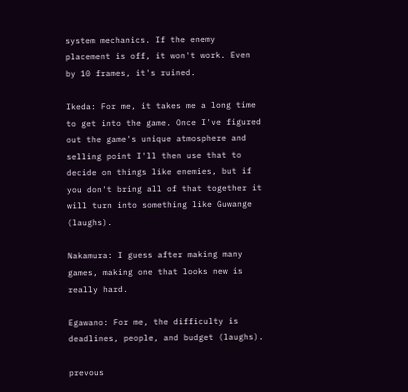system mechanics. If the enemy placement is off, it won't work. Even by 10 frames, it's ruined.

Ikeda: For me, it takes me a long time to get into the game. Once I've figured out the game's unique atmosphere and selling point I'll then use that to decide on things like enemies, but if you don't bring all of that together it will turn into something like Guwange (laughs).

Nakamura: I guess after making many games, making one that looks new is really hard.

Egawano: For me, the difficulty is deadlines, people, and budget (laughs).

prevous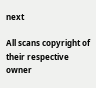next

All scans copyright of their respective owner